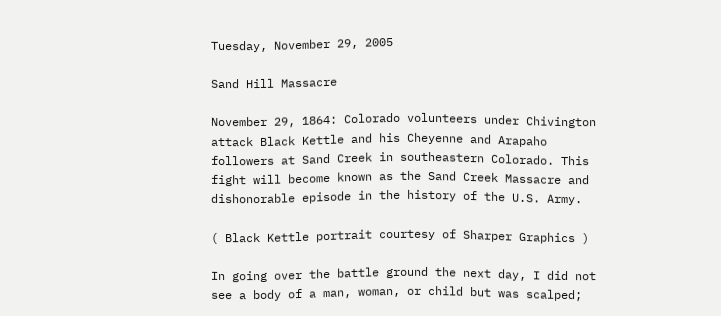Tuesday, November 29, 2005

Sand Hill Massacre

November 29, 1864: Colorado volunteers under Chivington attack Black Kettle and his Cheyenne and Arapaho followers at Sand Creek in southeastern Colorado. This fight will become known as the Sand Creek Massacre and dishonorable episode in the history of the U.S. Army.

( Black Kettle portrait courtesy of Sharper Graphics )

In going over the battle ground the next day, I did not see a body of a man, woman, or child but was scalped;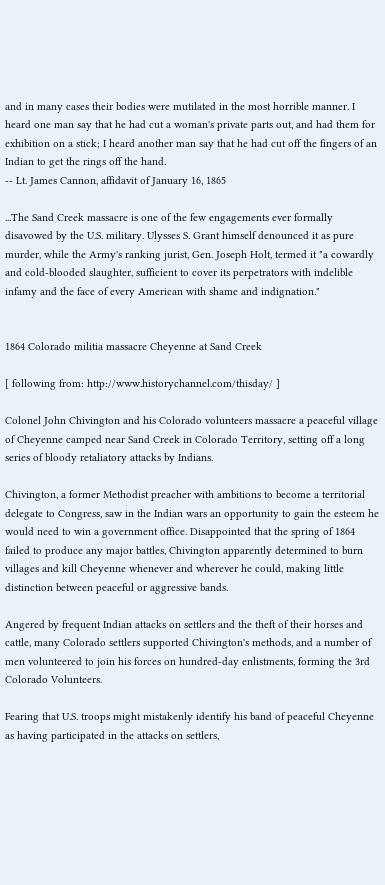and in many cases their bodies were mutilated in the most horrible manner. I heard one man say that he had cut a woman's private parts out, and had them for exhibition on a stick; I heard another man say that he had cut off the fingers of an Indian to get the rings off the hand.
-- Lt. James Cannon, affidavit of January 16, 1865

...The Sand Creek massacre is one of the few engagements ever formally disavowed by the U.S. military. Ulysses S. Grant himself denounced it as pure murder, while the Army's ranking jurist, Gen. Joseph Holt, termed it "a cowardly and cold-blooded slaughter, sufficient to cover its perpetrators with indelible infamy and the face of every American with shame and indignation."


1864 Colorado militia massacre Cheyenne at Sand Creek

[ following from: http://www.historychannel.com/thisday/ ]

Colonel John Chivington and his Colorado volunteers massacre a peaceful village of Cheyenne camped near Sand Creek in Colorado Territory, setting off a long series of bloody retaliatory attacks by Indians.

Chivington, a former Methodist preacher with ambitions to become a territorial delegate to Congress, saw in the Indian wars an opportunity to gain the esteem he would need to win a government office. Disappointed that the spring of 1864 failed to produce any major battles, Chivington apparently determined to burn villages and kill Cheyenne whenever and wherever he could, making little distinction between peaceful or aggressive bands.

Angered by frequent Indian attacks on settlers and the theft of their horses and cattle, many Colorado settlers supported Chivington's methods, and a number of men volunteered to join his forces on hundred-day enlistments, forming the 3rd Colorado Volunteers.

Fearing that U.S. troops might mistakenly identify his band of peaceful Cheyenne as having participated in the attacks on settlers,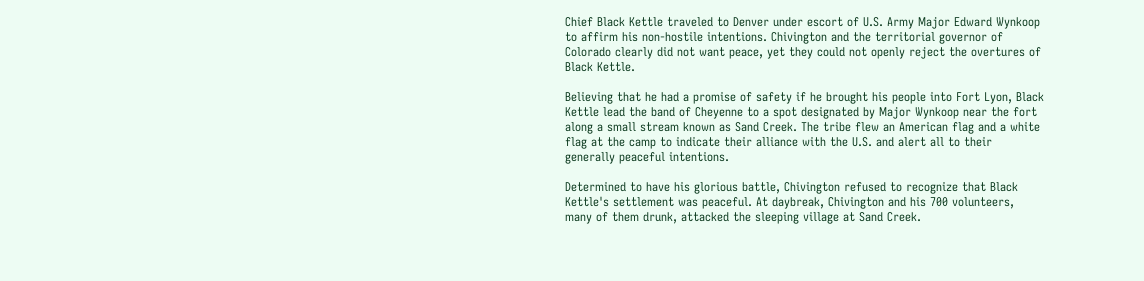Chief Black Kettle traveled to Denver under escort of U.S. Army Major Edward Wynkoop to affirm his non-hostile intentions. Chivington and the territorial governor of Colorado clearly did not want peace, yet they could not openly reject the overtures of Black Kettle.

Believing that he had a promise of safety if he brought his people into Fort Lyon, Black Kettle lead the band of Cheyenne to a spot designated by Major Wynkoop near the fort along a small stream known as Sand Creek. The tribe flew an American flag and a white flag at the camp to indicate their alliance with the U.S. and alert all to their generally peaceful intentions.

Determined to have his glorious battle, Chivington refused to recognize that Black Kettle's settlement was peaceful. At daybreak, Chivington and his 700 volunteers, many of them drunk, attacked the sleeping village at Sand Creek.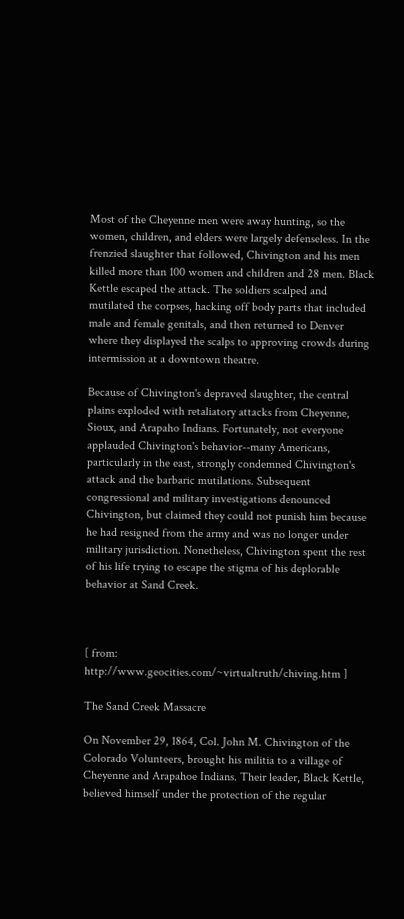Most of the Cheyenne men were away hunting, so the women, children, and elders were largely defenseless. In the frenzied slaughter that followed, Chivington and his men killed more than 100 women and children and 28 men. Black Kettle escaped the attack. The soldiers scalped and mutilated the corpses, hacking off body parts that included male and female genitals, and then returned to Denver where they displayed the scalps to approving crowds during intermission at a downtown theatre.

Because of Chivington's depraved slaughter, the central plains exploded with retaliatory attacks from Cheyenne, Sioux, and Arapaho Indians. Fortunately, not everyone applauded Chivington's behavior--many Americans, particularly in the east, strongly condemned Chivington's attack and the barbaric mutilations. Subsequent congressional and military investigations denounced Chivington, but claimed they could not punish him because he had resigned from the army and was no longer under military jurisdiction. Nonetheless, Chivington spent the rest of his life trying to escape the stigma of his deplorable behavior at Sand Creek.



[ from: http://www.geocities.com/~virtualtruth/chiving.htm ]

The Sand Creek Massacre

On November 29, 1864, Col. John M. Chivington of the Colorado Volunteers, brought his militia to a village of Cheyenne and Arapahoe Indians. Their leader, Black Kettle, believed himself under the protection of the regular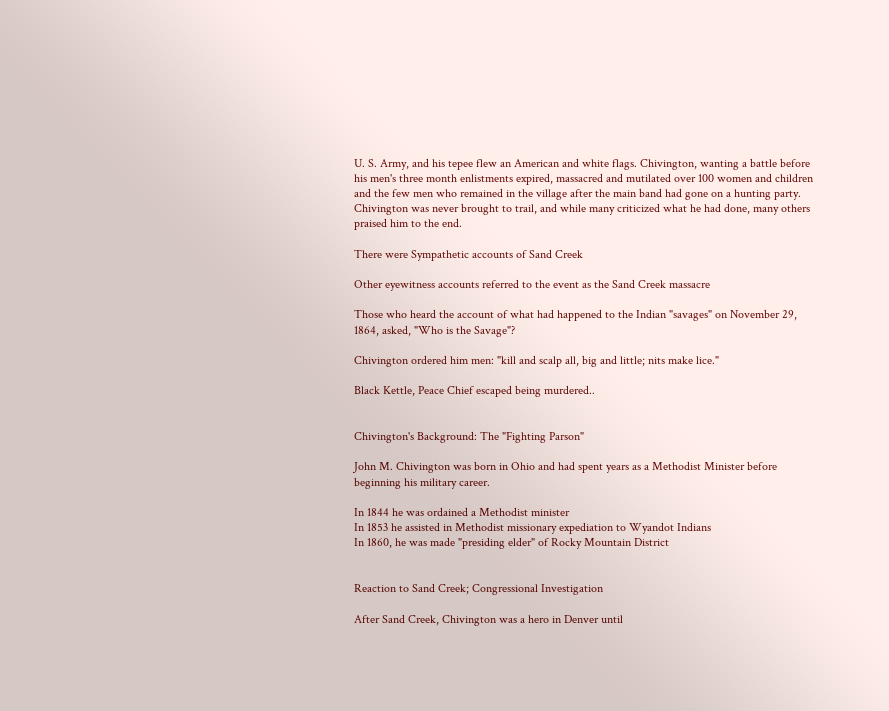U. S. Army, and his tepee flew an American and white flags. Chivington, wanting a battle before his men's three month enlistments expired, massacred and mutilated over 100 women and children and the few men who remained in the village after the main band had gone on a hunting party. Chivington was never brought to trail, and while many criticized what he had done, many others praised him to the end.

There were Sympathetic accounts of Sand Creek

Other eyewitness accounts referred to the event as the Sand Creek massacre

Those who heard the account of what had happened to the Indian "savages" on November 29, 1864, asked, "Who is the Savage"?

Chivington ordered him men: "kill and scalp all, big and little; nits make lice."

Black Kettle, Peace Chief escaped being murdered..


Chivington's Background: The "Fighting Parson"

John M. Chivington was born in Ohio and had spent years as a Methodist Minister before beginning his military career.

In 1844 he was ordained a Methodist minister
In 1853 he assisted in Methodist missionary expediation to Wyandot Indians
In 1860, he was made "presiding elder" of Rocky Mountain District


Reaction to Sand Creek; Congressional Investigation

After Sand Creek, Chivington was a hero in Denver until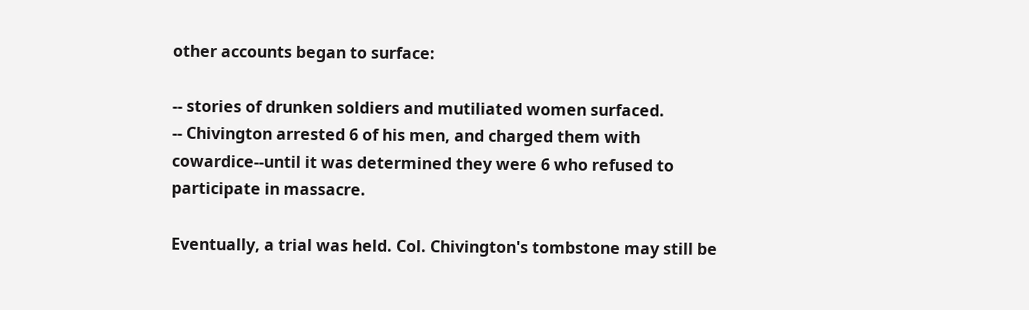other accounts began to surface:

-- stories of drunken soldiers and mutiliated women surfaced.
-- Chivington arrested 6 of his men, and charged them with cowardice--until it was determined they were 6 who refused to participate in massacre.

Eventually, a trial was held. Col. Chivington's tombstone may still be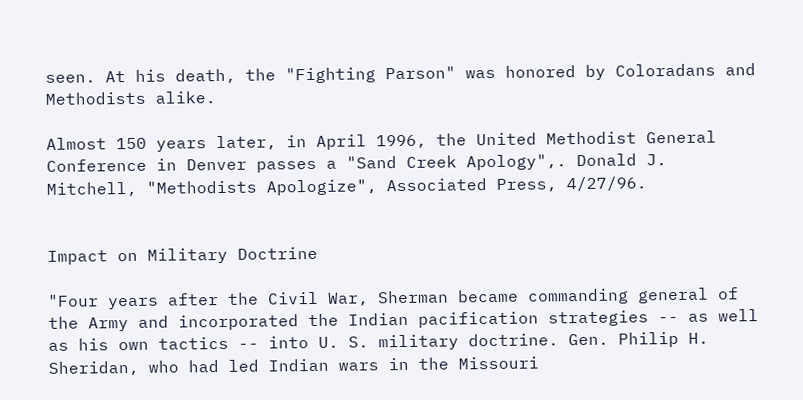seen. At his death, the "Fighting Parson" was honored by Coloradans and Methodists alike.

Almost 150 years later, in April 1996, the United Methodist General Conference in Denver passes a "Sand Creek Apology",. Donald J. Mitchell, "Methodists Apologize", Associated Press, 4/27/96.


Impact on Military Doctrine

"Four years after the Civil War, Sherman became commanding general of the Army and incorporated the Indian pacification strategies -- as well as his own tactics -- into U. S. military doctrine. Gen. Philip H. Sheridan, who had led Indian wars in the Missouri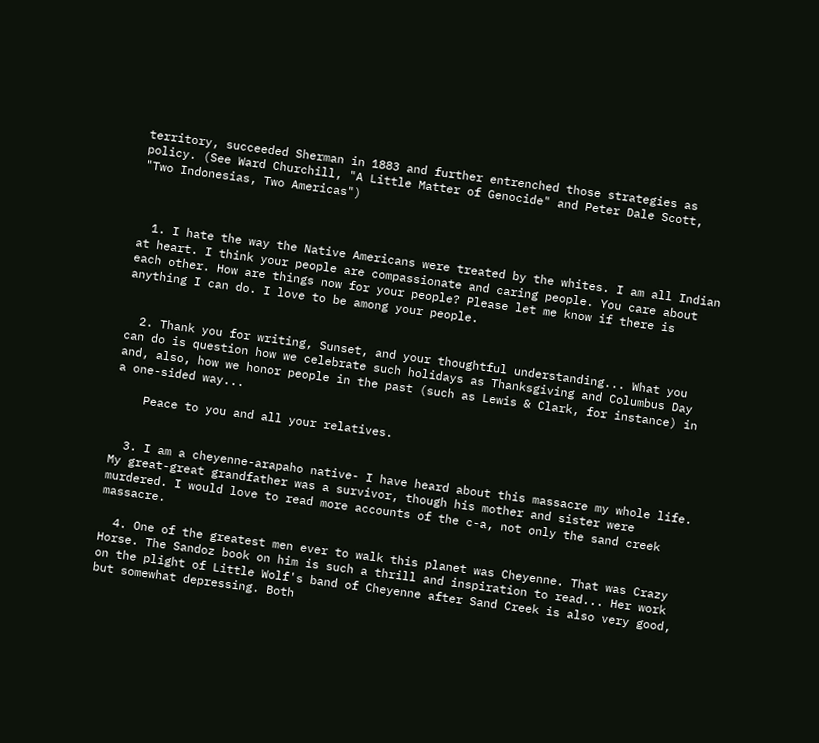territory, succeeded Sherman in 1883 and further entrenched those strategies as policy. (See Ward Churchill, "A Little Matter of Genocide" and Peter Dale Scott, "Two Indonesias, Two Americas")



  1. I hate the way the Native Americans were treated by the whites. I am all Indian at heart. I think your people are compassionate and caring people. You care about each other. How are things now for your people? Please let me know if there is anything I can do. I love to be among your people.


  2. Thank you for writing, Sunset, and your thoughtful understanding... What you can do is question how we celebrate such holidays as Thanksgiving and Columbus Day and, also, how we honor people in the past (such as Lewis & Clark, for instance) in a one-sided way...

    Peace to you and all your relatives.


  3. I am a cheyenne-arapaho native- I have heard about this massacre my whole life. My great-great grandfather was a survivor, though his mother and sister were murdered. I would love to read more accounts of the c-a, not only the sand creek massacre.

  4. One of the greatest men ever to walk this planet was Cheyenne. That was Crazy Horse. The Sandoz book on him is such a thrill and inspiration to read... Her work on the plight of Little Wolf's band of Cheyenne after Sand Creek is also very good, but somewhat depressing. Both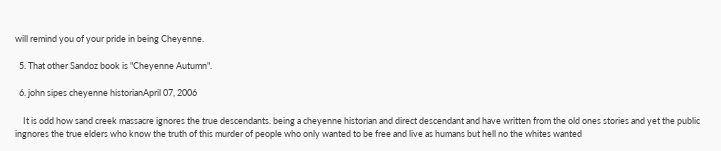will remind you of your pride in being Cheyenne.

  5. That other Sandoz book is "Cheyenne Autumn".

  6. john sipes cheyenne historianApril 07, 2006

    It is odd how sand creek massacre ignores the true descendants. being a cheyenne historian and direct descendant and have written from the old ones stories and yet the public ingnores the true elders who know the truth of this murder of people who only wanted to be free and live as humans but hell no the whites wanted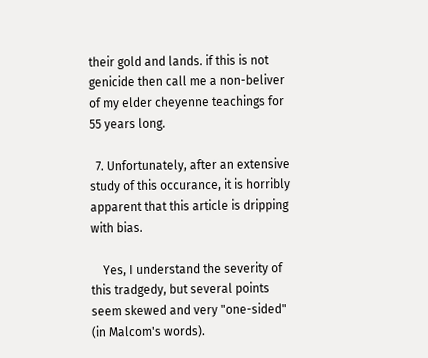their gold and lands. if this is not genicide then call me a non-beliver of my elder cheyenne teachings for 55 years long.

  7. Unfortunately, after an extensive study of this occurance, it is horribly apparent that this article is dripping with bias.

    Yes, I understand the severity of this tradgedy, but several points seem skewed and very "one-sided" (in Malcom's words).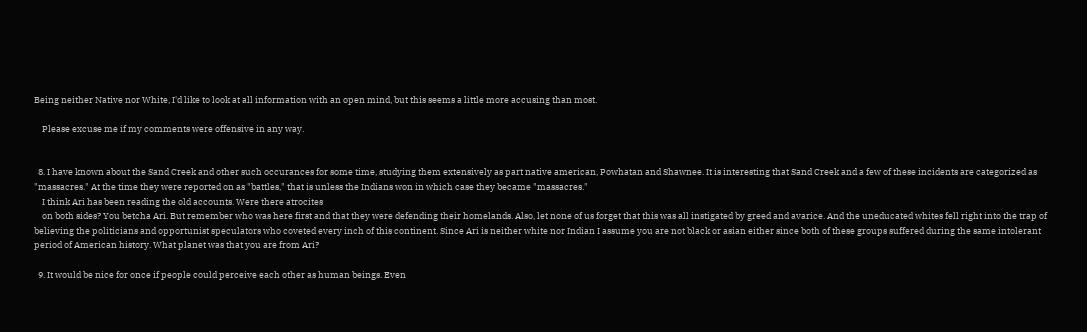Being neither Native nor White, I'd like to look at all information with an open mind, but this seems a little more accusing than most.

    Please excuse me if my comments were offensive in any way.


  8. I have known about the Sand Creek and other such occurances for some time, studying them extensively as part native american, Powhatan and Shawnee. It is interesting that Sand Creek and a few of these incidents are categorized as "massacres." At the time they were reported on as "battles," that is unless the Indians won in which case they became "massacres."
    I think Ari has been reading the old accounts. Were there atrocites
    on both sides? You betcha Ari. But remember who was here first and that they were defending their homelands. Also, let none of us forget that this was all instigated by greed and avarice. And the uneducated whites fell right into the trap of believing the politicians and opportunist speculators who coveted every inch of this continent. Since Ari is neither white nor Indian I assume you are not black or asian either since both of these groups suffered during the same intolerant period of American history. What planet was that you are from Ari?

  9. It would be nice for once if people could perceive each other as human beings. Even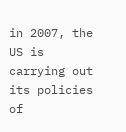in 2007, the US is carrying out its policies of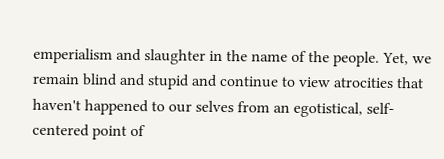emperialism and slaughter in the name of the people. Yet, we remain blind and stupid and continue to view atrocities that haven't happened to our selves from an egotistical, self-centered point of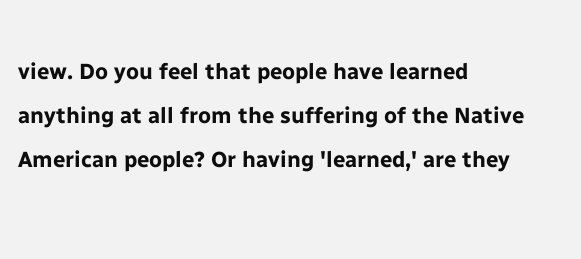view. Do you feel that people have learned anything at all from the suffering of the Native American people? Or having 'learned,' are they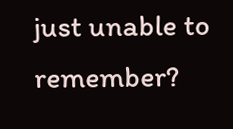just unable to remember?